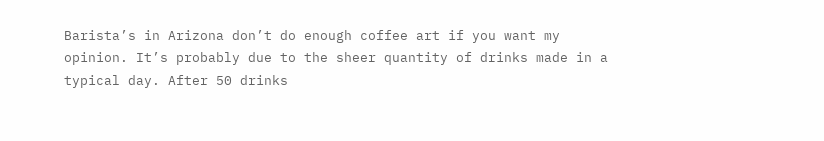Barista’s in Arizona don’t do enough coffee art if you want my opinion. It’s probably due to the sheer quantity of drinks made in a typical day. After 50 drinks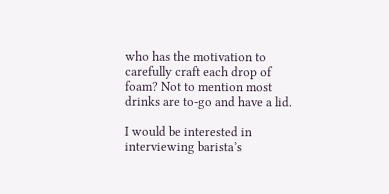who has the motivation to carefully craft each drop of foam? Not to mention most drinks are to-go and have a lid.

I would be interested in interviewing barista’s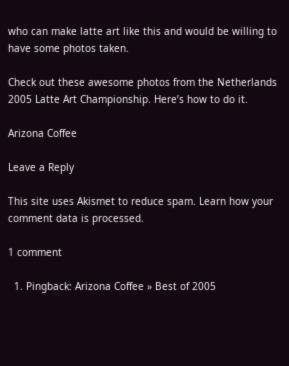who can make latte art like this and would be willing to have some photos taken.

Check out these awesome photos from the Netherlands 2005 Latte Art Championship. Here’s how to do it.

Arizona Coffee

Leave a Reply

This site uses Akismet to reduce spam. Learn how your comment data is processed.

1 comment

  1. Pingback: Arizona Coffee » Best of 2005